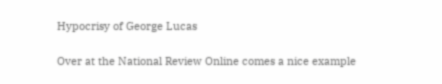Hypocrisy of George Lucas

Over at the National Review Online comes a nice example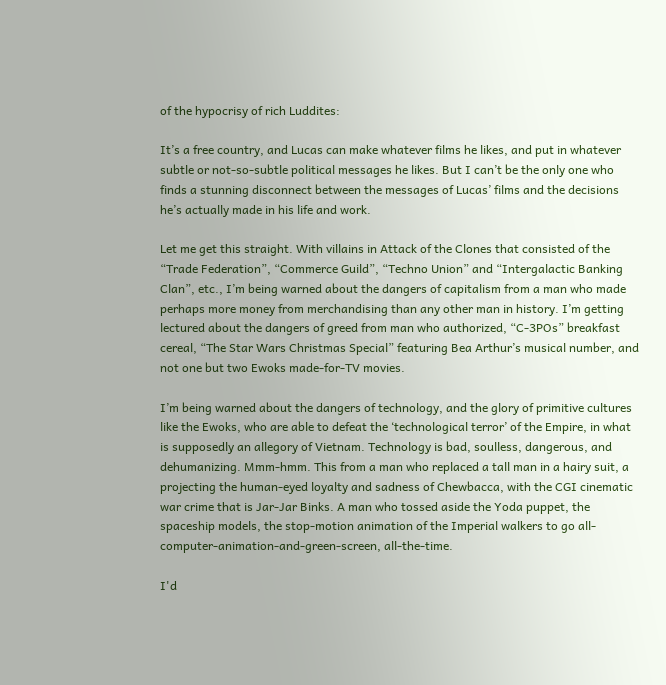of the hypocrisy of rich Luddites:

It’s a free country, and Lucas can make whatever films he likes, and put in whatever subtle or not-so-subtle political messages he likes. But I can’t be the only one who finds a stunning disconnect between the messages of Lucas’ films and the decisions he’s actually made in his life and work.

Let me get this straight. With villains in Attack of the Clones that consisted of the “Trade Federation”, “Commerce Guild”, “Techno Union” and “Intergalactic Banking Clan”, etc., I’m being warned about the dangers of capitalism from a man who made perhaps more money from merchandising than any other man in history. I’m getting lectured about the dangers of greed from man who authorized, “C-3POs” breakfast cereal, “The Star Wars Christmas Special” featuring Bea Arthur’s musical number, and not one but two Ewoks made-for-TV movies.

I’m being warned about the dangers of technology, and the glory of primitive cultures like the Ewoks, who are able to defeat the ‘technological terror’ of the Empire, in what is supposedly an allegory of Vietnam. Technology is bad, soulless, dangerous, and dehumanizing. Mmm-hmm. This from a man who replaced a tall man in a hairy suit, a projecting the human-eyed loyalty and sadness of Chewbacca, with the CGI cinematic war crime that is Jar-Jar Binks. A man who tossed aside the Yoda puppet, the spaceship models, the stop-motion animation of the Imperial walkers to go all-computer-animation-and-green-screen, all-the-time.

I'd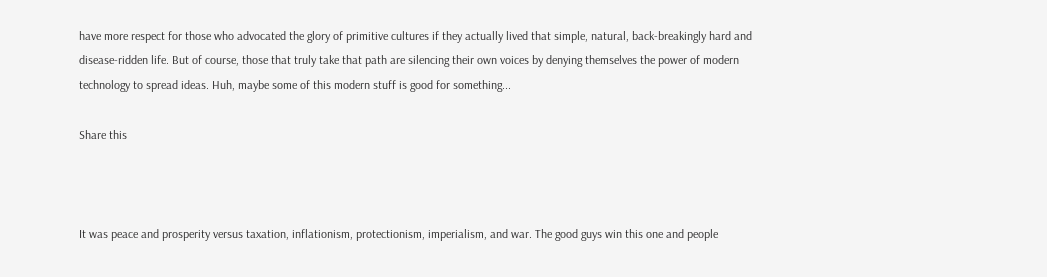have more respect for those who advocated the glory of primitive cultures if they actually lived that simple, natural, back-breakingly hard and disease-ridden life. But of course, those that truly take that path are silencing their own voices by denying themselves the power of modern technology to spread ideas. Huh, maybe some of this modern stuff is good for something...

Share this



It was peace and prosperity versus taxation, inflationism, protectionism, imperialism, and war. The good guys win this one and people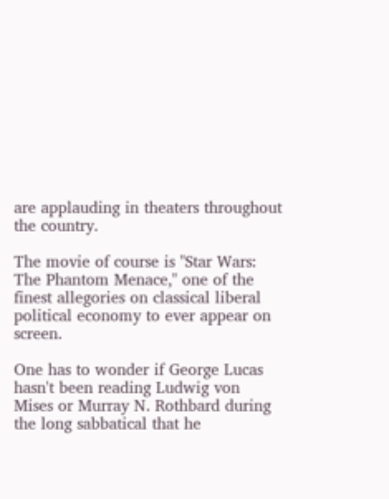are applauding in theaters throughout the country.

The movie of course is "Star Wars: The Phantom Menace," one of the finest allegories on classical liberal political economy to ever appear on screen.

One has to wonder if George Lucas hasn't been reading Ludwig von Mises or Murray N. Rothbard during the long sabbatical that he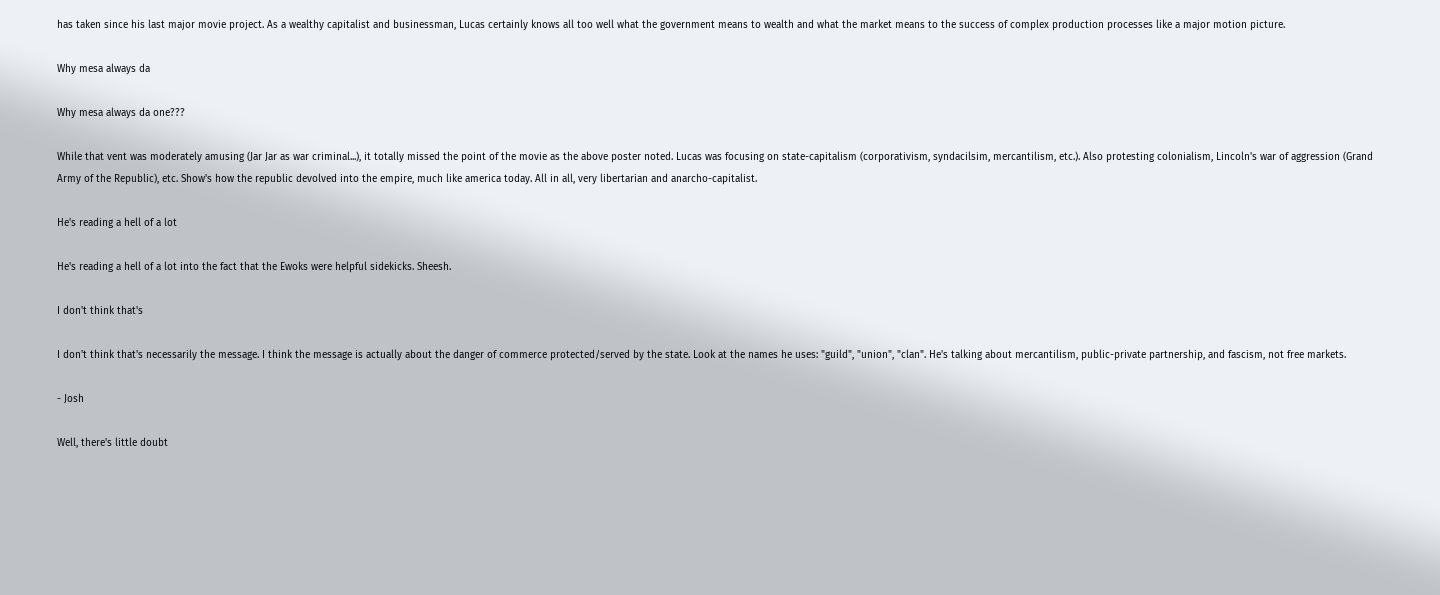has taken since his last major movie project. As a wealthy capitalist and businessman, Lucas certainly knows all too well what the government means to wealth and what the market means to the success of complex production processes like a major motion picture.

Why mesa always da

Why mesa always da one???

While that vent was moderately amusing (Jar Jar as war criminal...), it totally missed the point of the movie as the above poster noted. Lucas was focusing on state-capitalism (corporativism, syndacilsim, mercantilism, etc.). Also protesting colonialism, Lincoln's war of aggression (Grand Army of the Republic), etc. Show's how the republic devolved into the empire, much like america today. All in all, very libertarian and anarcho-capitalist.

He's reading a hell of a lot

He's reading a hell of a lot into the fact that the Ewoks were helpful sidekicks. Sheesh.

I don't think that's

I don't think that's necessarily the message. I think the message is actually about the danger of commerce protected/served by the state. Look at the names he uses: "guild", "union", "clan". He's talking about mercantilism, public-private partnership, and fascism, not free markets.

- Josh

Well, there's little doubt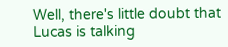Well, there's little doubt that Lucas is talking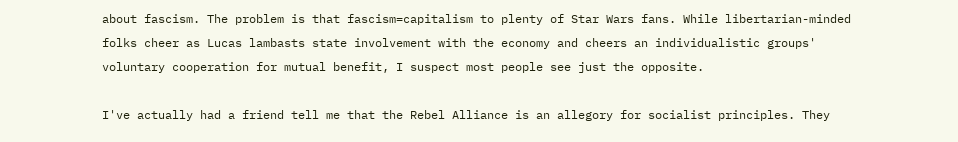about fascism. The problem is that fascism=capitalism to plenty of Star Wars fans. While libertarian-minded folks cheer as Lucas lambasts state involvement with the economy and cheers an individualistic groups' voluntary cooperation for mutual benefit, I suspect most people see just the opposite.

I've actually had a friend tell me that the Rebel Alliance is an allegory for socialist principles. They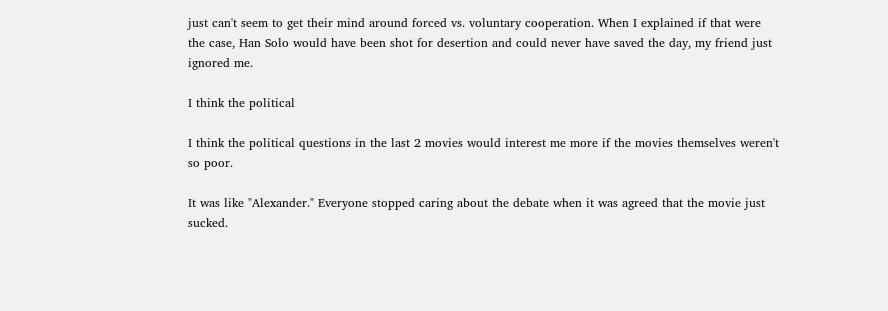just can't seem to get their mind around forced vs. voluntary cooperation. When I explained if that were the case, Han Solo would have been shot for desertion and could never have saved the day, my friend just ignored me.

I think the political

I think the political questions in the last 2 movies would interest me more if the movies themselves weren't so poor.

It was like "Alexander." Everyone stopped caring about the debate when it was agreed that the movie just sucked.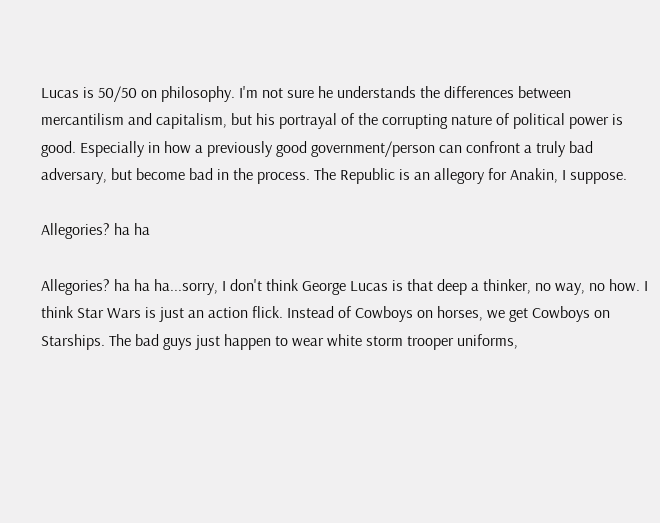Lucas is 50/50 on philosophy. I'm not sure he understands the differences between mercantilism and capitalism, but his portrayal of the corrupting nature of political power is good. Especially in how a previously good government/person can confront a truly bad adversary, but become bad in the process. The Republic is an allegory for Anakin, I suppose.

Allegories? ha ha

Allegories? ha ha ha...sorry, I don't think George Lucas is that deep a thinker, no way, no how. I think Star Wars is just an action flick. Instead of Cowboys on horses, we get Cowboys on Starships. The bad guys just happen to wear white storm trooper uniforms,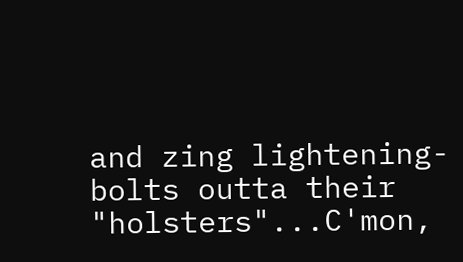and zing lightening-bolts outta their "holsters"...C'mon,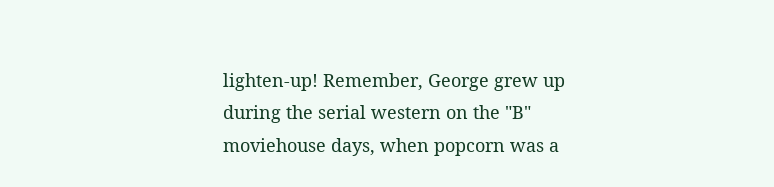lighten-up! Remember, George grew up during the serial western on the "B" moviehouse days, when popcorn was a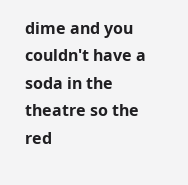dime and you couldn't have a soda in the theatre so the red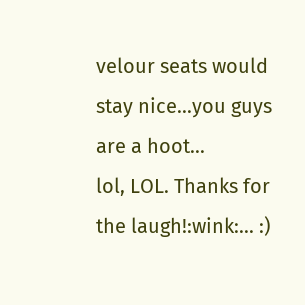velour seats would stay nice...you guys are a hoot...
lol, LOL. Thanks for the laugh!:wink:... :)